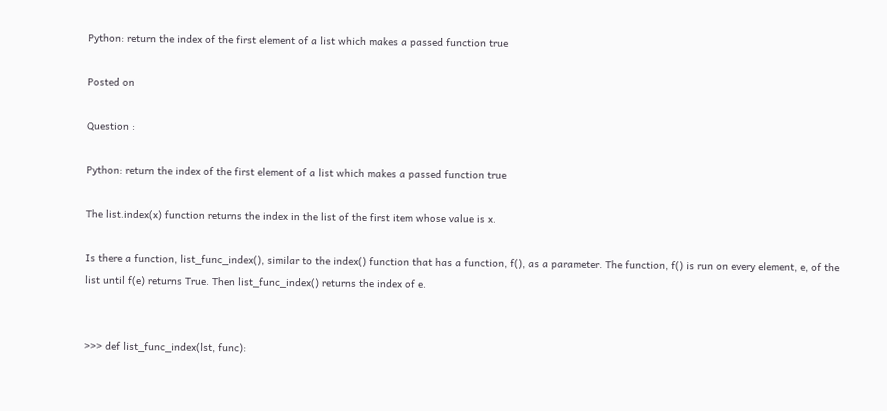Python: return the index of the first element of a list which makes a passed function true

Posted on

Question :

Python: return the index of the first element of a list which makes a passed function true

The list.index(x) function returns the index in the list of the first item whose value is x.

Is there a function, list_func_index(), similar to the index() function that has a function, f(), as a parameter. The function, f() is run on every element, e, of the list until f(e) returns True. Then list_func_index() returns the index of e.


>>> def list_func_index(lst, func):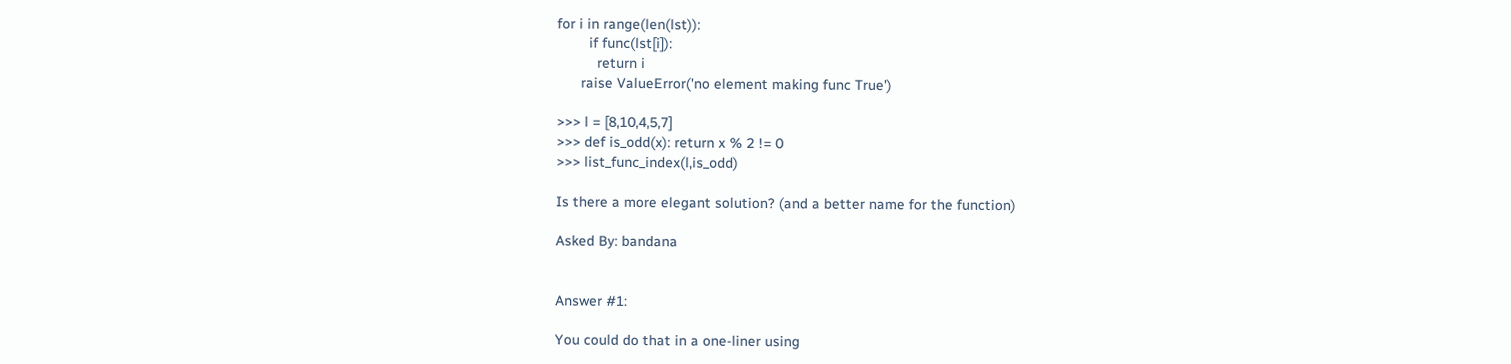for i in range(len(lst)):
        if func(lst[i]):
          return i
      raise ValueError('no element making func True')

>>> l = [8,10,4,5,7]
>>> def is_odd(x): return x % 2 != 0
>>> list_func_index(l,is_odd)

Is there a more elegant solution? (and a better name for the function)

Asked By: bandana


Answer #1:

You could do that in a one-liner using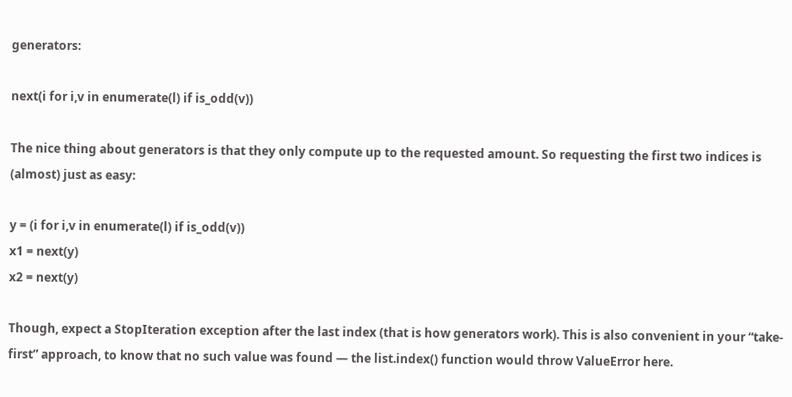generators:

next(i for i,v in enumerate(l) if is_odd(v))

The nice thing about generators is that they only compute up to the requested amount. So requesting the first two indices is (almost) just as easy:

y = (i for i,v in enumerate(l) if is_odd(v))
x1 = next(y)
x2 = next(y)

Though, expect a StopIteration exception after the last index (that is how generators work). This is also convenient in your “take-first” approach, to know that no such value was found — the list.index() function would throw ValueError here.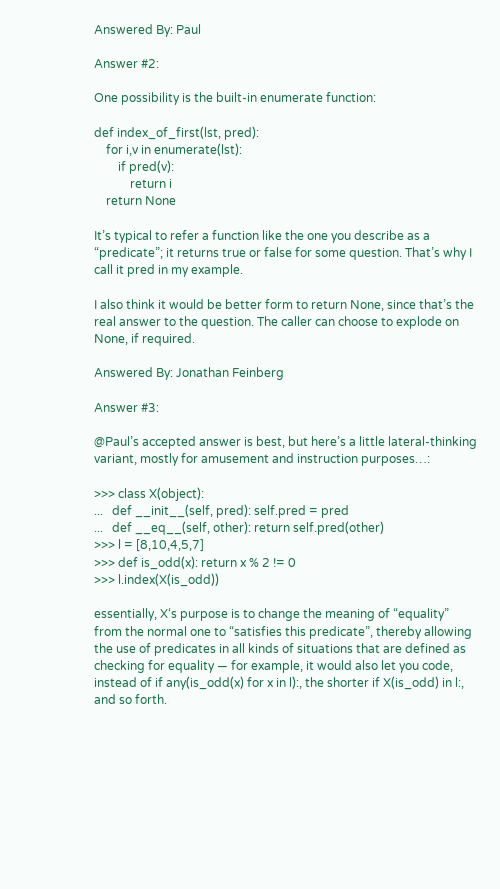Answered By: Paul

Answer #2:

One possibility is the built-in enumerate function:

def index_of_first(lst, pred):
    for i,v in enumerate(lst):
        if pred(v):
            return i
    return None

It’s typical to refer a function like the one you describe as a “predicate”; it returns true or false for some question. That’s why I call it pred in my example.

I also think it would be better form to return None, since that’s the real answer to the question. The caller can choose to explode on None, if required.

Answered By: Jonathan Feinberg

Answer #3:

@Paul’s accepted answer is best, but here’s a little lateral-thinking variant, mostly for amusement and instruction purposes…:

>>> class X(object):
...   def __init__(self, pred): self.pred = pred
...   def __eq__(self, other): return self.pred(other)
>>> l = [8,10,4,5,7]
>>> def is_odd(x): return x % 2 != 0
>>> l.index(X(is_odd))

essentially, X‘s purpose is to change the meaning of “equality” from the normal one to “satisfies this predicate”, thereby allowing the use of predicates in all kinds of situations that are defined as checking for equality — for example, it would also let you code, instead of if any(is_odd(x) for x in l):, the shorter if X(is_odd) in l:, and so forth.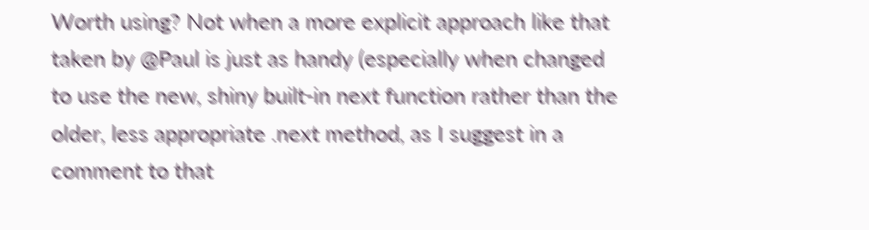Worth using? Not when a more explicit approach like that taken by @Paul is just as handy (especially when changed to use the new, shiny built-in next function rather than the older, less appropriate .next method, as I suggest in a comment to that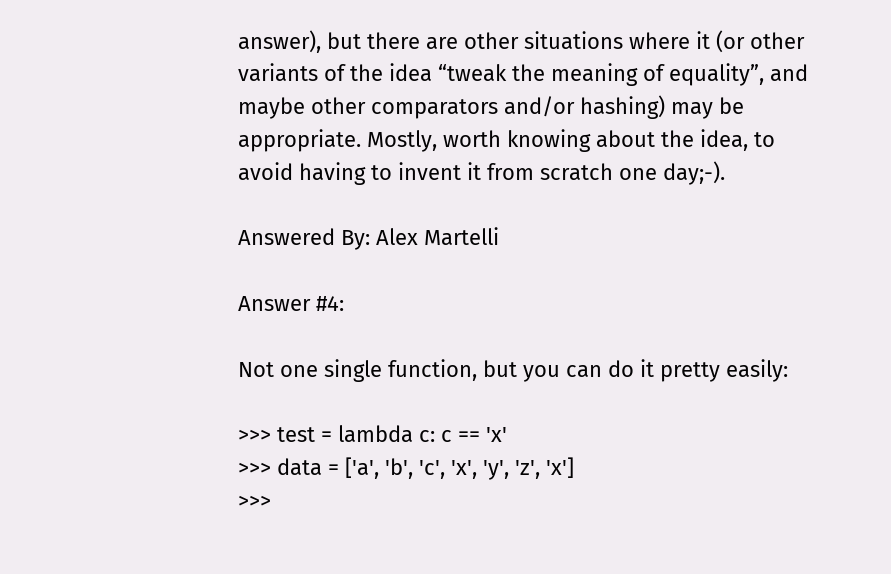answer), but there are other situations where it (or other variants of the idea “tweak the meaning of equality”, and maybe other comparators and/or hashing) may be appropriate. Mostly, worth knowing about the idea, to avoid having to invent it from scratch one day;-).

Answered By: Alex Martelli

Answer #4:

Not one single function, but you can do it pretty easily:

>>> test = lambda c: c == 'x'
>>> data = ['a', 'b', 'c', 'x', 'y', 'z', 'x']
>>>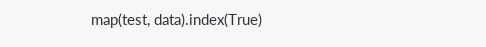map(test, data).index(True)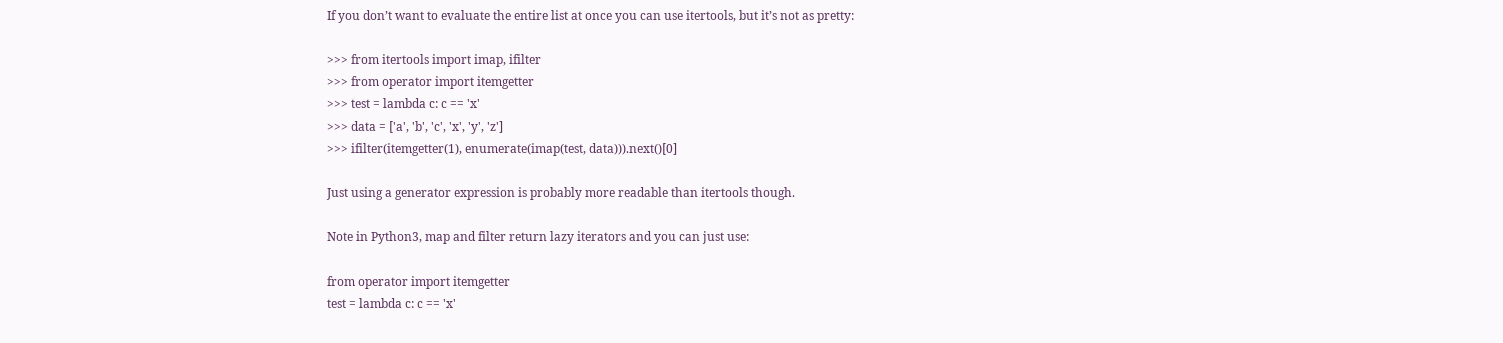If you don’t want to evaluate the entire list at once you can use itertools, but it’s not as pretty:

>>> from itertools import imap, ifilter
>>> from operator import itemgetter
>>> test = lambda c: c == 'x'
>>> data = ['a', 'b', 'c', 'x', 'y', 'z']
>>> ifilter(itemgetter(1), enumerate(imap(test, data))).next()[0]

Just using a generator expression is probably more readable than itertools though.

Note in Python3, map and filter return lazy iterators and you can just use:

from operator import itemgetter
test = lambda c: c == 'x'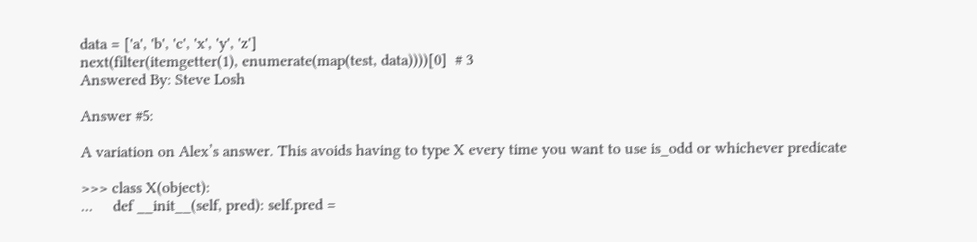data = ['a', 'b', 'c', 'x', 'y', 'z']
next(filter(itemgetter(1), enumerate(map(test, data))))[0]  # 3
Answered By: Steve Losh

Answer #5:

A variation on Alex’s answer. This avoids having to type X every time you want to use is_odd or whichever predicate

>>> class X(object):
...     def __init__(self, pred): self.pred =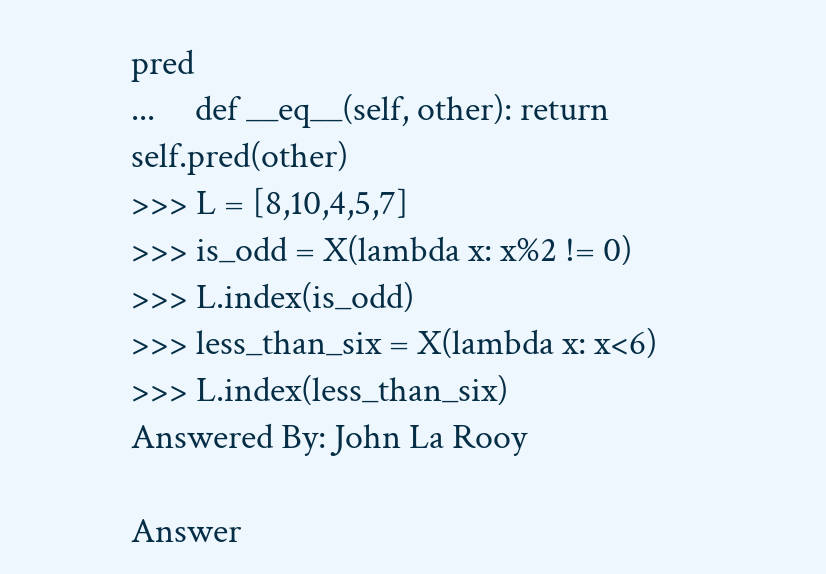pred
...     def __eq__(self, other): return self.pred(other)
>>> L = [8,10,4,5,7]
>>> is_odd = X(lambda x: x%2 != 0)
>>> L.index(is_odd)
>>> less_than_six = X(lambda x: x<6)
>>> L.index(less_than_six)
Answered By: John La Rooy

Answer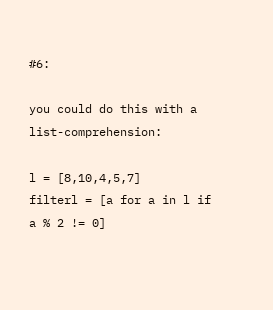#6:

you could do this with a list-comprehension:

l = [8,10,4,5,7]
filterl = [a for a in l if a % 2 != 0]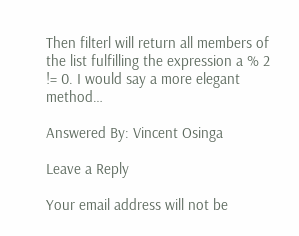Then filterl will return all members of the list fulfilling the expression a % 2 != 0. I would say a more elegant method…

Answered By: Vincent Osinga

Leave a Reply

Your email address will not be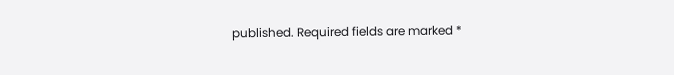published. Required fields are marked *